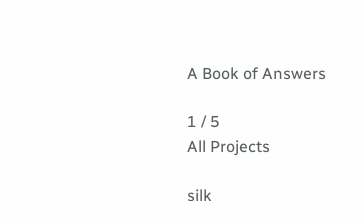A Book of Answers

1 / 5
All Projects

silk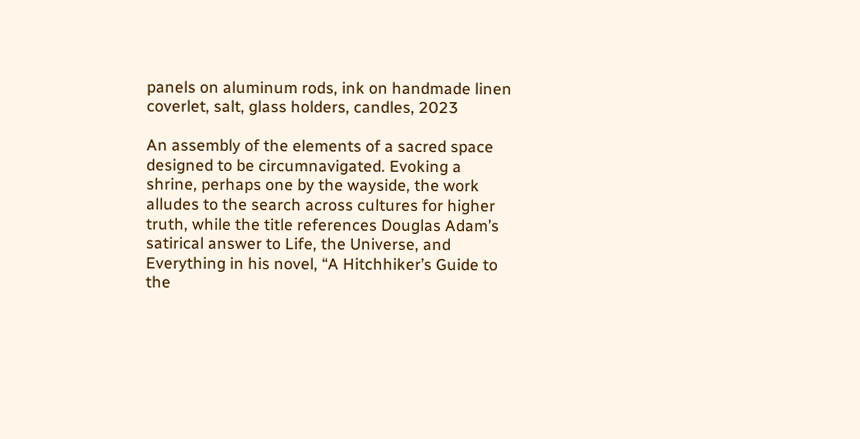panels on aluminum rods, ink on handmade linen coverlet, salt, glass holders, candles, 2023

An assembly of the elements of a sacred space designed to be circumnavigated. Evoking a shrine, perhaps one by the wayside, the work alludes to the search across cultures for higher truth, while the title references Douglas Adam’s satirical answer to Life, the Universe, and Everything in his novel, “A Hitchhiker’s Guide to the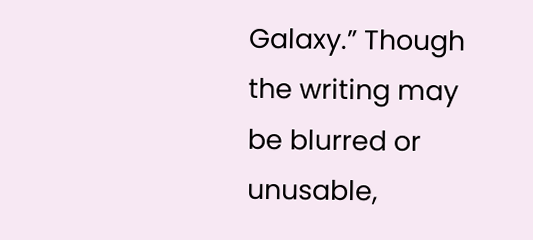Galaxy.” Though the writing may be blurred or unusable,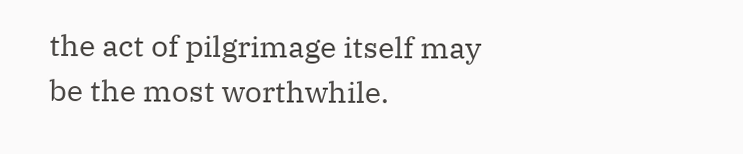the act of pilgrimage itself may be the most worthwhile.